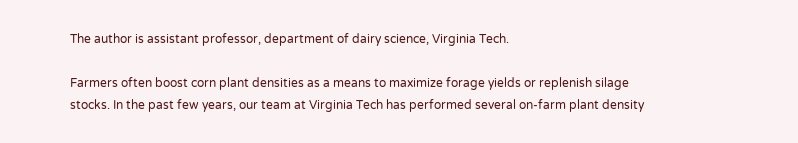The author is assistant professor, department of dairy science, Virginia Tech.

Farmers often boost corn plant densities as a means to maximize forage yields or replenish silage stocks. In the past few years, our team at Virginia Tech has performed several on-farm plant density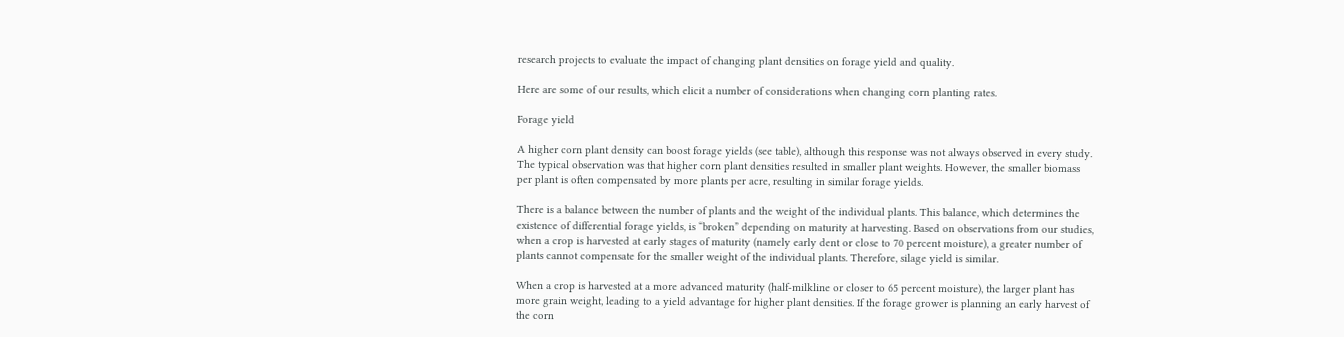research projects to evaluate the impact of changing plant densities on forage yield and quality.

Here are some of our results, which elicit a number of considerations when changing corn planting rates.

Forage yield

A higher corn plant density can boost forage yields (see table), although this response was not always observed in every study. The typical observation was that higher corn plant densities resulted in smaller plant weights. However, the smaller biomass per plant is often compensated by more plants per acre, resulting in similar forage yields.

There is a balance between the number of plants and the weight of the individual plants. This balance, which determines the existence of differential forage yields, is “broken” depending on maturity at harvesting. Based on observations from our studies, when a crop is harvested at early stages of maturity (namely early dent or close to 70 percent moisture), a greater number of plants cannot compensate for the smaller weight of the individual plants. Therefore, silage yield is similar.

When a crop is harvested at a more advanced maturity (half-milkline or closer to 65 percent moisture), the larger plant has more grain weight, leading to a yield advantage for higher plant densities. If the forage grower is planning an early harvest of the corn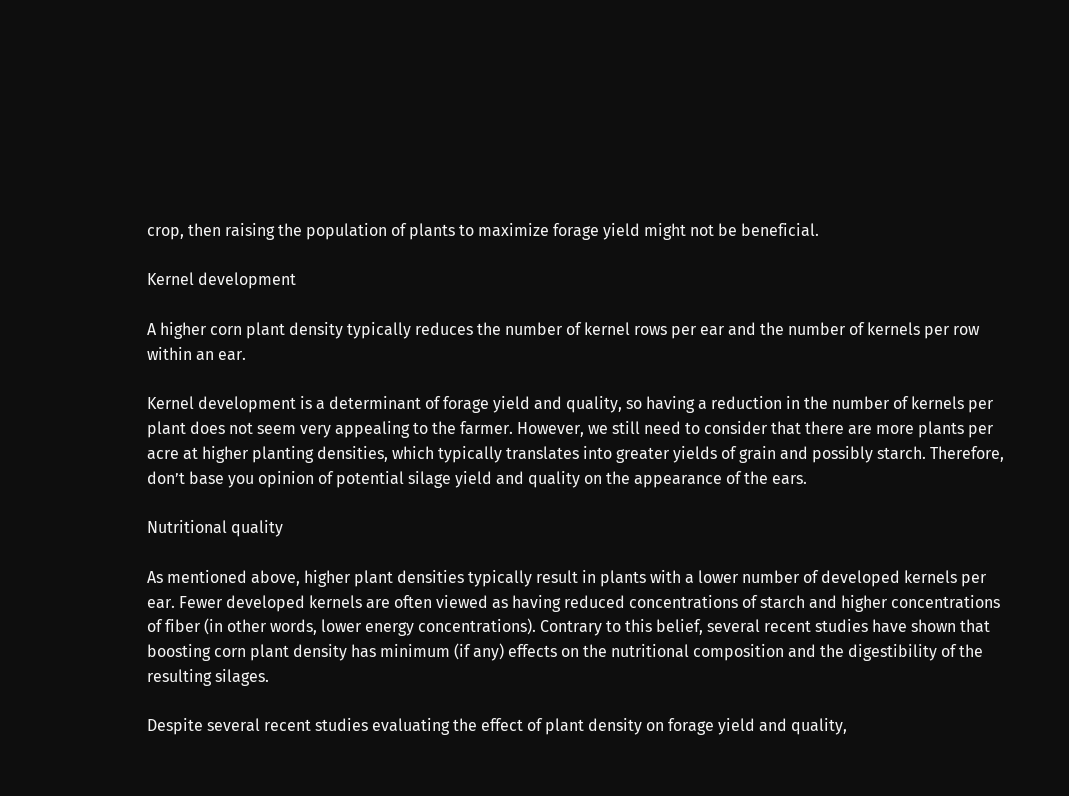crop, then raising the population of plants to maximize forage yield might not be beneficial.

Kernel development

A higher corn plant density typically reduces the number of kernel rows per ear and the number of kernels per row within an ear.

Kernel development is a determinant of forage yield and quality, so having a reduction in the number of kernels per plant does not seem very appealing to the farmer. However, we still need to consider that there are more plants per acre at higher planting densities, which typically translates into greater yields of grain and possibly starch. Therefore, don’t base you opinion of potential silage yield and quality on the appearance of the ears.

Nutritional quality

As mentioned above, higher plant densities typically result in plants with a lower number of developed kernels per ear. Fewer developed kernels are often viewed as having reduced concentrations of starch and higher concentrations of fiber (in other words, lower energy concentrations). Contrary to this belief, several recent studies have shown that boosting corn plant density has minimum (if any) effects on the nutritional composition and the digestibility of the resulting silages.

Despite several recent studies evaluating the effect of plant density on forage yield and quality,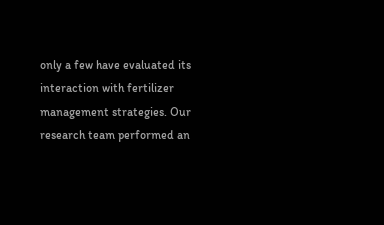only a few have evaluated its interaction with fertilizer management strategies. Our research team performed an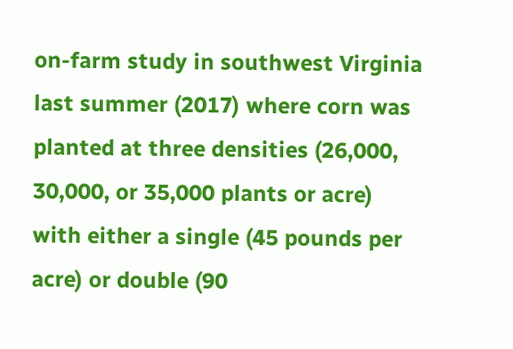on-farm study in southwest Virginia last summer (2017) where corn was planted at three densities (26,000, 30,000, or 35,000 plants or acre) with either a single (45 pounds per acre) or double (90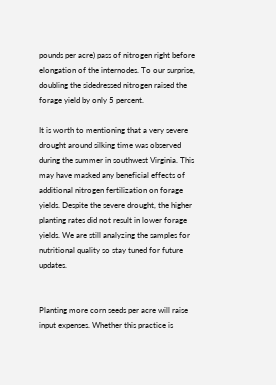pounds per acre) pass of nitrogen right before elongation of the internodes. To our surprise, doubling the sidedressed nitrogen raised the forage yield by only 5 percent.

It is worth to mentioning that a very severe drought around silking time was observed during the summer in southwest Virginia. This may have masked any beneficial effects of additional nitrogen fertilization on forage yields. Despite the severe drought, the higher planting rates did not result in lower forage yields. We are still analyzing the samples for nutritional quality so stay tuned for future updates.


Planting more corn seeds per acre will raise input expenses. Whether this practice is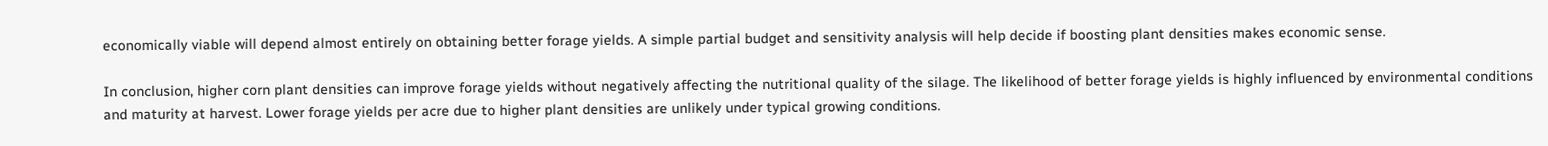economically viable will depend almost entirely on obtaining better forage yields. A simple partial budget and sensitivity analysis will help decide if boosting plant densities makes economic sense.

In conclusion, higher corn plant densities can improve forage yields without negatively affecting the nutritional quality of the silage. The likelihood of better forage yields is highly influenced by environmental conditions and maturity at harvest. Lower forage yields per acre due to higher plant densities are unlikely under typical growing conditions.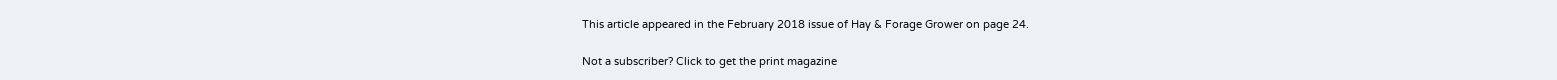This article appeared in the February 2018 issue of Hay & Forage Grower on page 24.

Not a subscriber? Click to get the print magazine